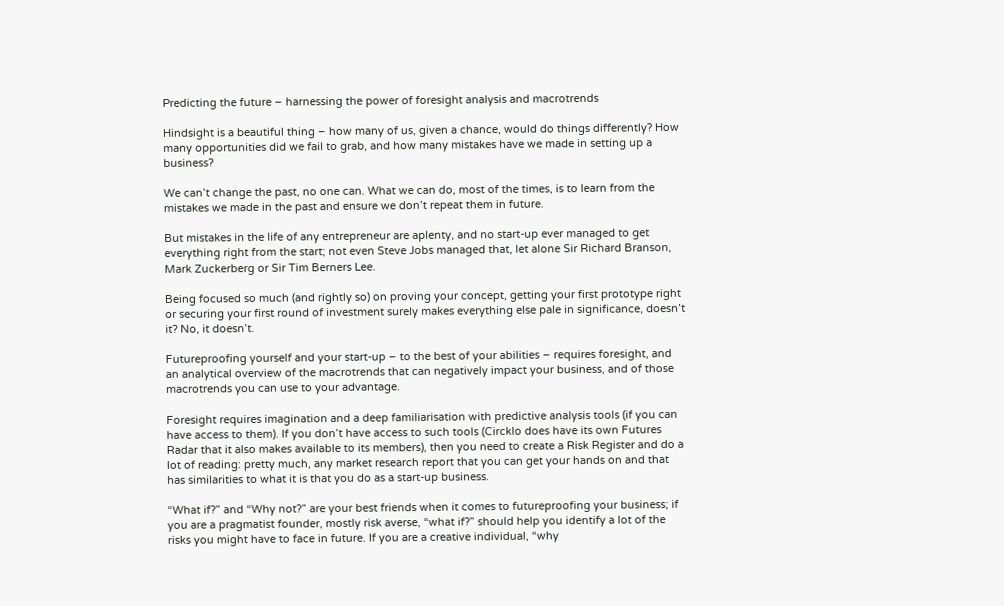Predicting the future – harnessing the power of foresight analysis and macrotrends

Hindsight is a beautiful thing – how many of us, given a chance, would do things differently? How many opportunities did we fail to grab, and how many mistakes have we made in setting up a business?

We can’t change the past, no one can. What we can do, most of the times, is to learn from the mistakes we made in the past and ensure we don’t repeat them in future.

But mistakes in the life of any entrepreneur are aplenty, and no start-up ever managed to get everything right from the start; not even Steve Jobs managed that, let alone Sir Richard Branson, Mark Zuckerberg or Sir Tim Berners Lee.

Being focused so much (and rightly so) on proving your concept, getting your first prototype right or securing your first round of investment surely makes everything else pale in significance, doesn’t it? No, it doesn’t.

Futureproofing yourself and your start-up – to the best of your abilities – requires foresight, and an analytical overview of the macrotrends that can negatively impact your business, and of those macrotrends you can use to your advantage.

Foresight requires imagination and a deep familiarisation with predictive analysis tools (if you can have access to them). If you don’t have access to such tools (Circklo does have its own Futures Radar that it also makes available to its members), then you need to create a Risk Register and do a lot of reading: pretty much, any market research report that you can get your hands on and that has similarities to what it is that you do as a start-up business.

“What if?” and “Why not?” are your best friends when it comes to futureproofing your business; if you are a pragmatist founder, mostly risk averse, “what if?” should help you identify a lot of the risks you might have to face in future. If you are a creative individual, “why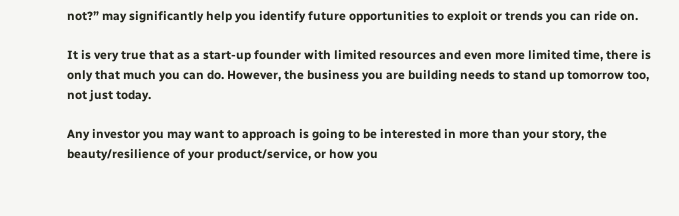not?” may significantly help you identify future opportunities to exploit or trends you can ride on.

It is very true that as a start-up founder with limited resources and even more limited time, there is only that much you can do. However, the business you are building needs to stand up tomorrow too, not just today.

Any investor you may want to approach is going to be interested in more than your story, the beauty/resilience of your product/service, or how you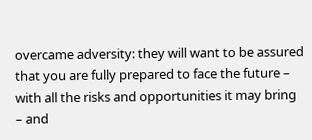overcame adversity: they will want to be assured that you are fully prepared to face the future – with all the risks and opportunities it may bring – and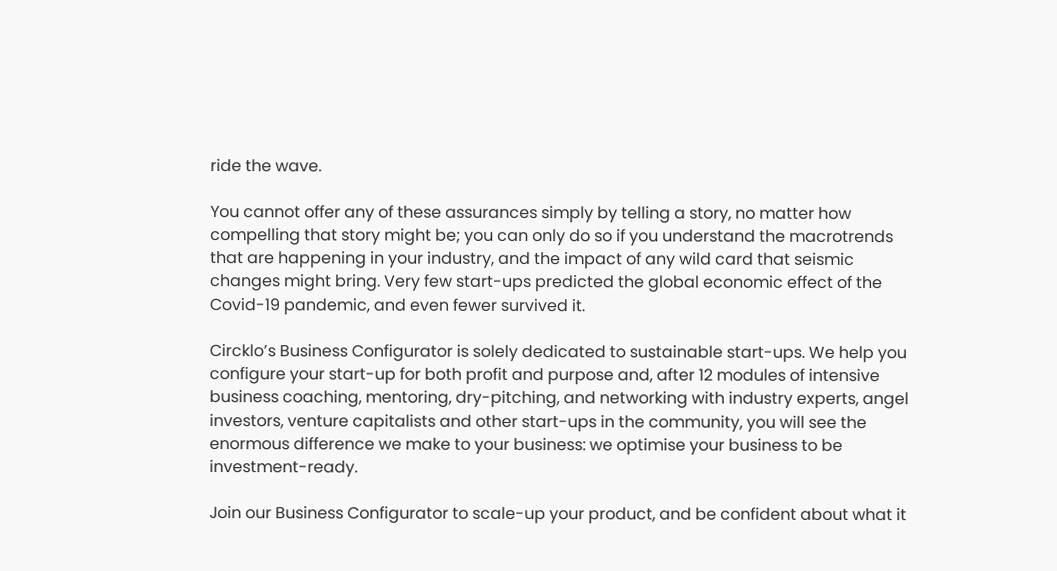ride the wave.

You cannot offer any of these assurances simply by telling a story, no matter how compelling that story might be; you can only do so if you understand the macrotrends that are happening in your industry, and the impact of any wild card that seismic changes might bring. Very few start-ups predicted the global economic effect of the Covid-19 pandemic, and even fewer survived it.

Circklo’s Business Configurator is solely dedicated to sustainable start-ups. We help you configure your start-up for both profit and purpose and, after 12 modules of intensive business coaching, mentoring, dry-pitching, and networking with industry experts, angel investors, venture capitalists and other start-ups in the community, you will see the enormous difference we make to your business: we optimise your business to be investment-ready.

Join our Business Configurator to scale-up your product, and be confident about what it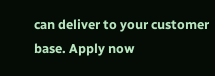can deliver to your customer base. Apply now